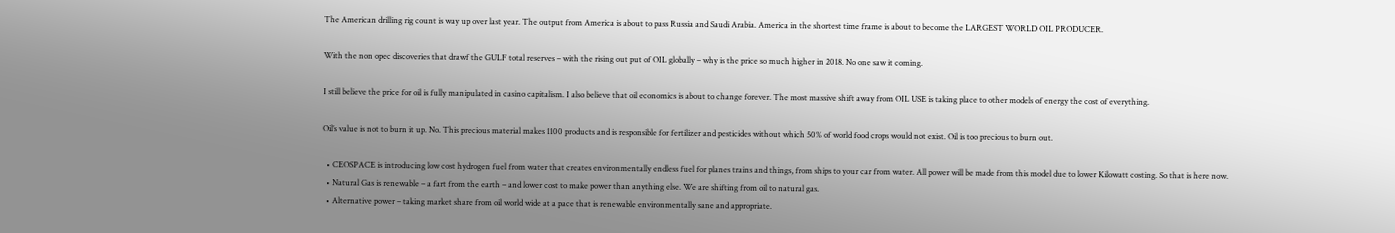The American drilling rig count is way up over last year. The output from America is about to pass Russia and Saudi Arabia. America in the shortest time frame is about to become the LARGEST WORLD OIL PRODUCER.

With the non opec discoveries that drawf the GULF total reserves – with the rising out put of OIL globally – why is the price so much higher in 2018. No one saw it coming.

I still believe the price for oil is fully manipulated in casino capitalism. I also believe that oil economics is about to change forever. The most massive shift away from OIL USE is taking place to other models of energy the cost of everything.

Oil’s value is not to burn it up. No. This precious material makes 1100 products and is responsible for fertilizer and pesticides without which 50% of world food crops would not exist. Oil is too precious to burn out.

  • CEOSPACE is introducing low cost hydrogen fuel from water that creates environmentally endless fuel for planes trains and things, from ships to your car from water. All power will be made from this model due to lower Kilowatt costing. So that is here now.
  • Natural Gas is renewable – a fart from the earth – and lower cost to make power than anything else. We are shifting from oil to natural gas.
  • Alternative power – taking market share from oil world wide at a pace that is renewable environmentally sane and appropriate.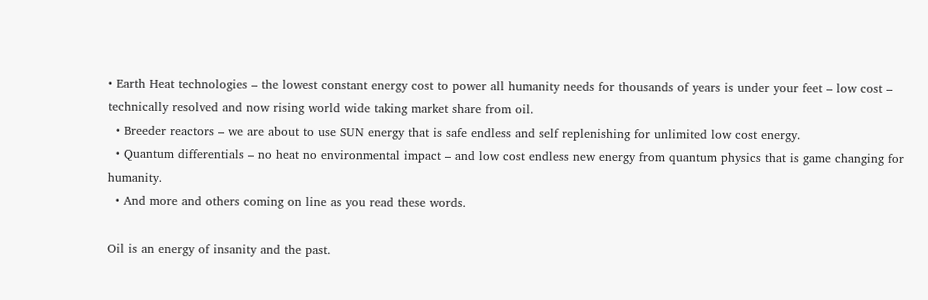• Earth Heat technologies – the lowest constant energy cost to power all humanity needs for thousands of years is under your feet – low cost – technically resolved and now rising world wide taking market share from oil.
  • Breeder reactors – we are about to use SUN energy that is safe endless and self replenishing for unlimited low cost energy.
  • Quantum differentials – no heat no environmental impact – and low cost endless new energy from quantum physics that is game changing for humanity.
  • And more and others coming on line as you read these words.

Oil is an energy of insanity and the past.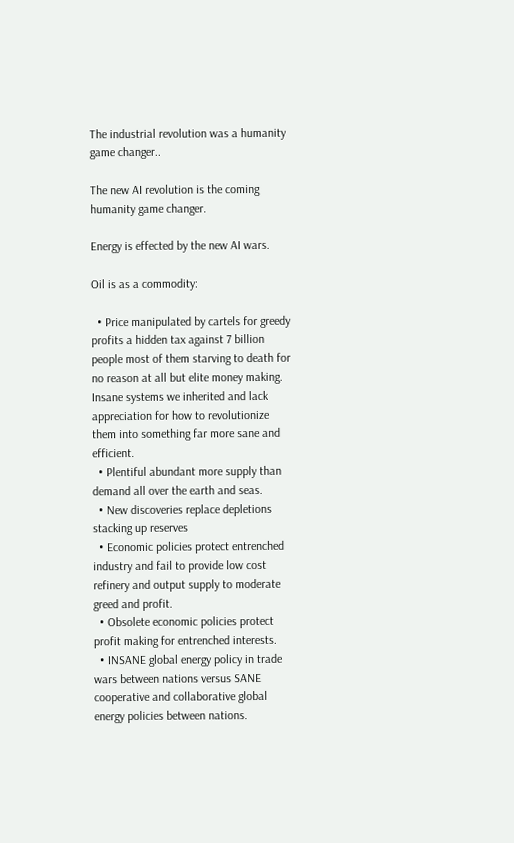The industrial revolution was a humanity game changer..

The new AI revolution is the coming humanity game changer.

Energy is effected by the new AI wars.

Oil is as a commodity:

  • Price manipulated by cartels for greedy profits a hidden tax against 7 billion people most of them starving to death for no reason at all but elite money making. Insane systems we inherited and lack appreciation for how to revolutionize them into something far more sane and efficient.
  • Plentiful abundant more supply than demand all over the earth and seas.
  • New discoveries replace depletions stacking up reserves
  • Economic policies protect entrenched industry and fail to provide low cost refinery and output supply to moderate greed and profit.
  • Obsolete economic policies protect profit making for entrenched interests.
  • INSANE global energy policy in trade wars between nations versus SANE cooperative and collaborative global energy policies between nations.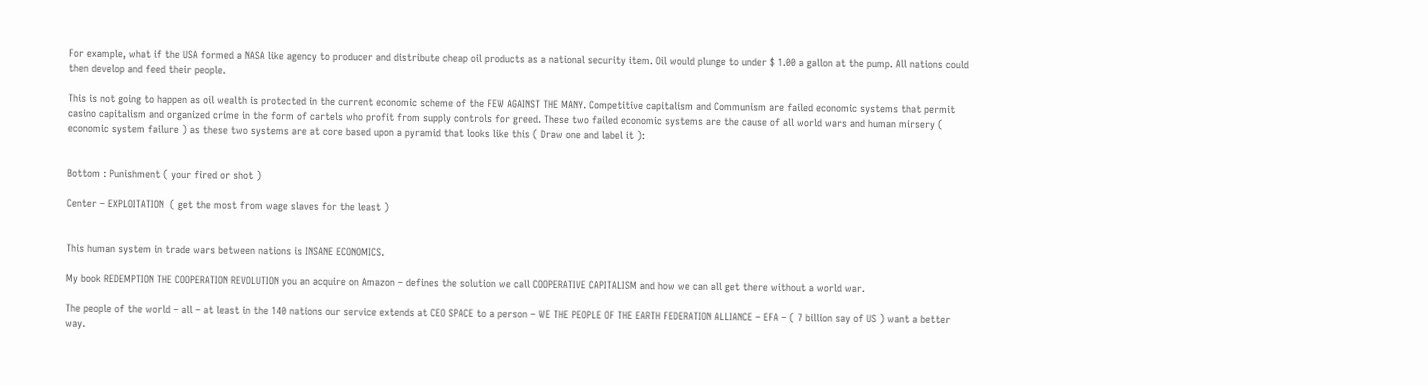For example, what if the USA formed a NASA like agency to producer and distribute cheap oil products as a national security item. Oil would plunge to under $ 1.00 a gallon at the pump. All nations could then develop and feed their people.

This is not going to happen as oil wealth is protected in the current economic scheme of the FEW AGAINST THE MANY. Competitive capitalism and Communism are failed economic systems that permit casino capitalism and organized crime in the form of cartels who profit from supply controls for greed. These two failed economic systems are the cause of all world wars and human mirsery ( economic system failure ) as these two systems are at core based upon a pyramid that looks like this ( Draw one and label it ):


Bottom : Punishment ( your fired or shot )

Center – EXPLOITATION  ( get the most from wage slaves for the least )


This human system in trade wars between nations is INSANE ECONOMICS.

My book REDEMPTION THE COOPERATION REVOLUTION you an acquire on Amazon – defines the solution we call COOPERATIVE CAPITALISM and how we can all get there without a world war.

The people of the world – all – at least in the 140 nations our service extends at CEO SPACE to a person – WE THE PEOPLE OF THE EARTH FEDERATION ALLIANCE – EFA – ( 7 billion say of US ) want a better way.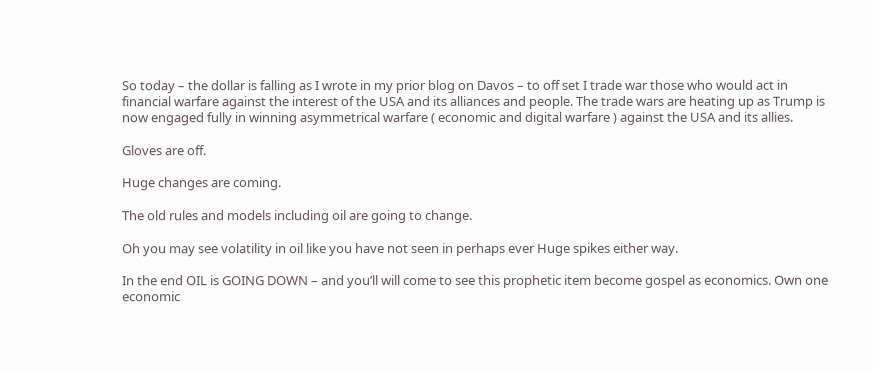So today – the dollar is falling as I wrote in my prior blog on Davos – to off set I trade war those who would act in financial warfare against the interest of the USA and its alliances and people. The trade wars are heating up as Trump is now engaged fully in winning asymmetrical warfare ( economic and digital warfare ) against the USA and its allies.

Gloves are off.

Huge changes are coming.

The old rules and models including oil are going to change.

Oh you may see volatility in oil like you have not seen in perhaps ever Huge spikes either way.

In the end OIL is GOING DOWN – and you’ll will come to see this prophetic item become gospel as economics. Own one economic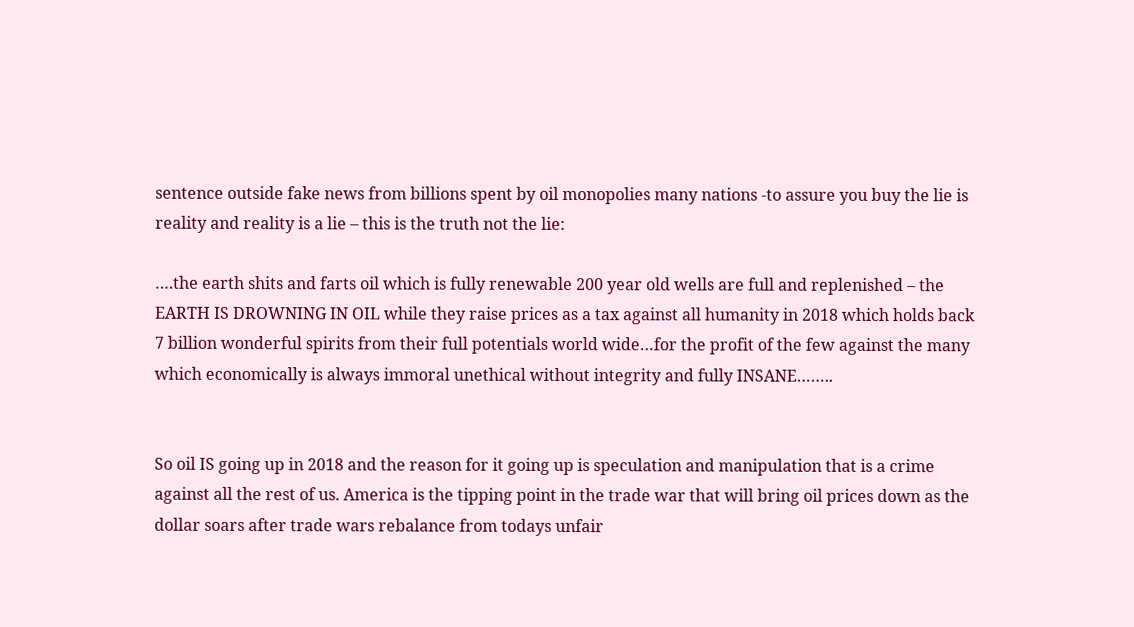sentence outside fake news from billions spent by oil monopolies many nations -to assure you buy the lie is reality and reality is a lie – this is the truth not the lie:

….the earth shits and farts oil which is fully renewable 200 year old wells are full and replenished – the EARTH IS DROWNING IN OIL while they raise prices as a tax against all humanity in 2018 which holds back 7 billion wonderful spirits from their full potentials world wide…for the profit of the few against the many which economically is always immoral unethical without integrity and fully INSANE……..


So oil IS going up in 2018 and the reason for it going up is speculation and manipulation that is a crime against all the rest of us. America is the tipping point in the trade war that will bring oil prices down as the dollar soars after trade wars rebalance from todays unfair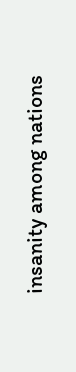insanity among nations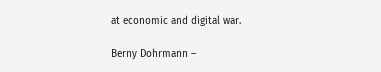at economic and digital war.

Berny Dohrmann –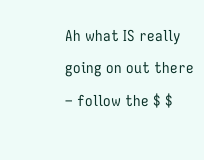Ah what IS really going on out there  – follow the $ $